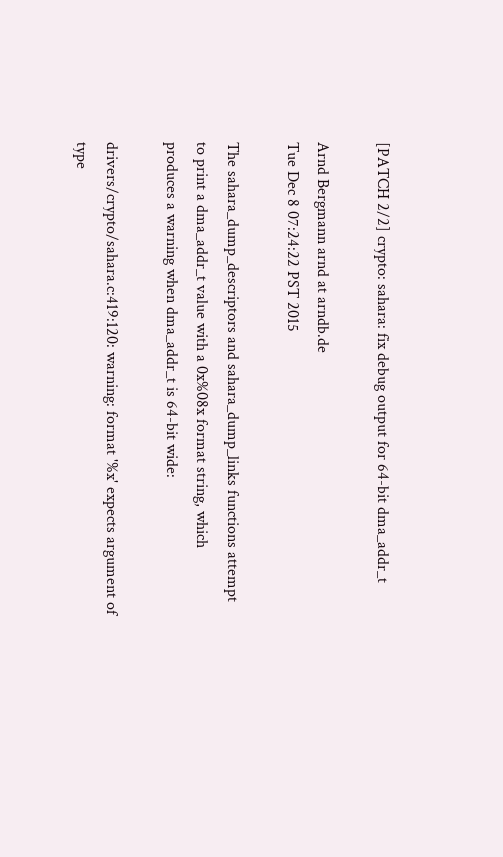[PATCH 2/2] crypto: sahara: fix debug output for 64-bit dma_addr_t

Arnd Bergmann arnd at arndb.de
Tue Dec 8 07:24:22 PST 2015

The sahara_dump_descriptors and sahara_dump_links functions attempt
to print a dma_addr_t value with a 0x%08x format string, which
produces a warning when dma_addr_t is 64-bit wide:

drivers/crypto/sahara.c:419:120: warning: format '%x' expects argument of type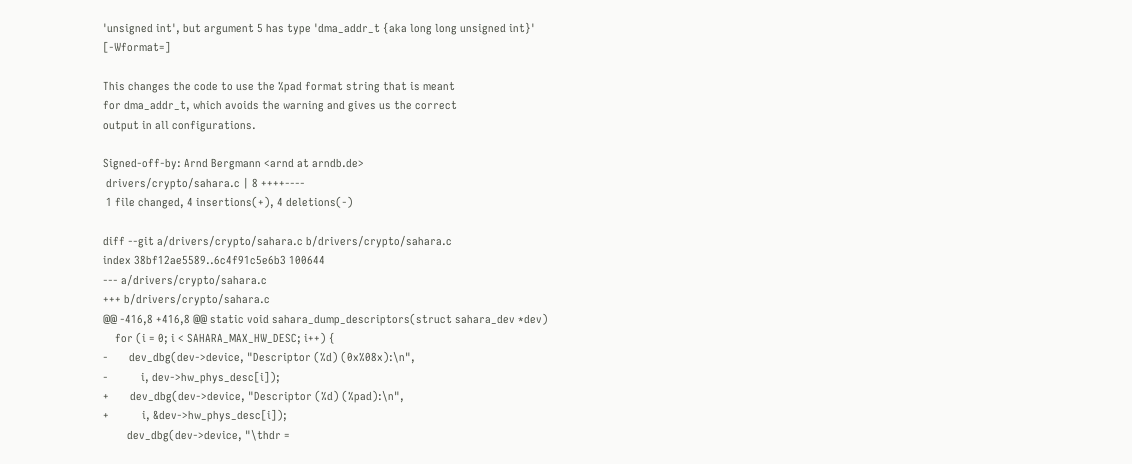'unsigned int', but argument 5 has type 'dma_addr_t {aka long long unsigned int}' [-Wformat=]

This changes the code to use the %pad format string that is meant
for dma_addr_t, which avoids the warning and gives us the correct
output in all configurations.

Signed-off-by: Arnd Bergmann <arnd at arndb.de>
 drivers/crypto/sahara.c | 8 ++++----
 1 file changed, 4 insertions(+), 4 deletions(-)

diff --git a/drivers/crypto/sahara.c b/drivers/crypto/sahara.c
index 38bf12ae5589..6c4f91c5e6b3 100644
--- a/drivers/crypto/sahara.c
+++ b/drivers/crypto/sahara.c
@@ -416,8 +416,8 @@ static void sahara_dump_descriptors(struct sahara_dev *dev)
    for (i = 0; i < SAHARA_MAX_HW_DESC; i++) {
-       dev_dbg(dev->device, "Descriptor (%d) (0x%08x):\n",
-           i, dev->hw_phys_desc[i]);
+       dev_dbg(dev->device, "Descriptor (%d) (%pad):\n",
+           i, &dev->hw_phys_desc[i]);
        dev_dbg(dev->device, "\thdr =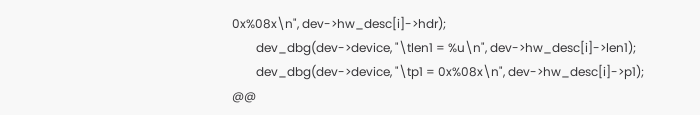0x%08x\n", dev->hw_desc[i]->hdr);
        dev_dbg(dev->device, "\tlen1 = %u\n", dev->hw_desc[i]->len1);
        dev_dbg(dev->device, "\tp1 = 0x%08x\n", dev->hw_desc[i]->p1);
@@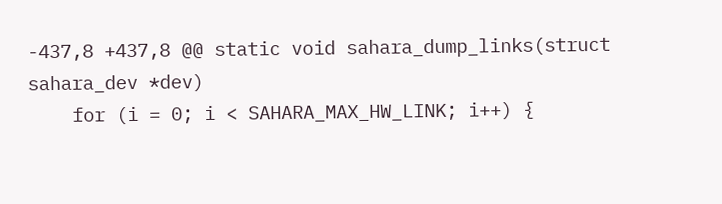-437,8 +437,8 @@ static void sahara_dump_links(struct sahara_dev *dev)
    for (i = 0; i < SAHARA_MAX_HW_LINK; i++) {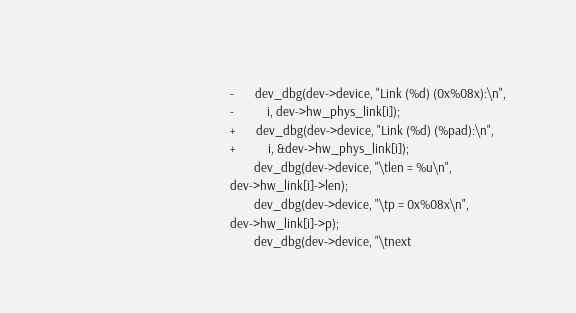-       dev_dbg(dev->device, "Link (%d) (0x%08x):\n",
-           i, dev->hw_phys_link[i]);
+       dev_dbg(dev->device, "Link (%d) (%pad):\n",
+           i, &dev->hw_phys_link[i]);
        dev_dbg(dev->device, "\tlen = %u\n", dev->hw_link[i]->len);
        dev_dbg(dev->device, "\tp = 0x%08x\n", dev->hw_link[i]->p);
        dev_dbg(dev->device, "\tnext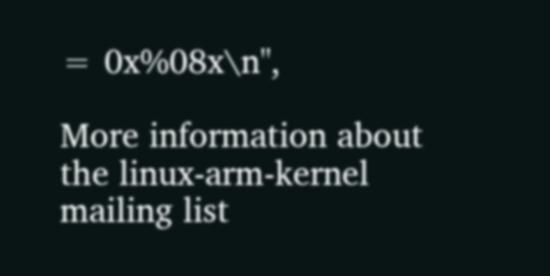= 0x%08x\n",

More information about the linux-arm-kernel mailing list